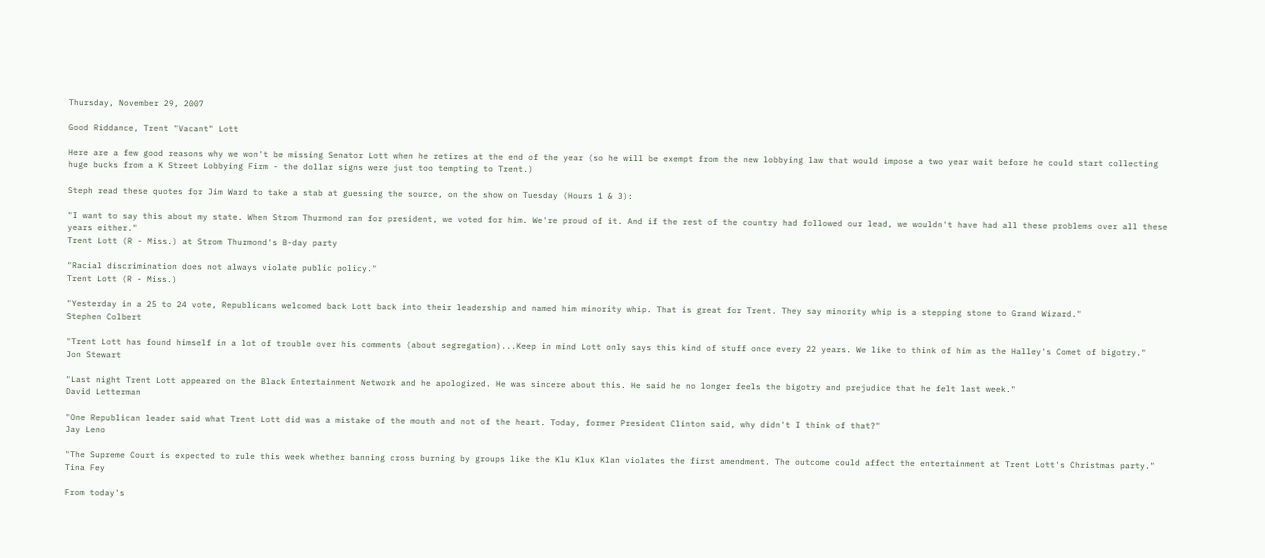Thursday, November 29, 2007

Good Riddance, Trent "Vacant" Lott

Here are a few good reasons why we won't be missing Senator Lott when he retires at the end of the year (so he will be exempt from the new lobbying law that would impose a two year wait before he could start collecting huge bucks from a K Street Lobbying Firm - the dollar signs were just too tempting to Trent.)

Steph read these quotes for Jim Ward to take a stab at guessing the source, on the show on Tuesday (Hours 1 & 3):

"I want to say this about my state. When Strom Thurmond ran for president, we voted for him. We're proud of it. And if the rest of the country had followed our lead, we wouldn't have had all these problems over all these years either."
Trent Lott (R - Miss.) at Strom Thurmond's B-day party

"Racial discrimination does not always violate public policy."
Trent Lott (R - Miss.)

"Yesterday in a 25 to 24 vote, Republicans welcomed back Lott back into their leadership and named him minority whip. That is great for Trent. They say minority whip is a stepping stone to Grand Wizard."
Stephen Colbert

"Trent Lott has found himself in a lot of trouble over his comments (about segregation)...Keep in mind Lott only says this kind of stuff once every 22 years. We like to think of him as the Halley's Comet of bigotry."
Jon Stewart

"Last night Trent Lott appeared on the Black Entertainment Network and he apologized. He was sincere about this. He said he no longer feels the bigotry and prejudice that he felt last week."
David Letterman

"One Republican leader said what Trent Lott did was a mistake of the mouth and not of the heart. Today, former President Clinton said, why didn't I think of that?"
Jay Leno

"The Supreme Court is expected to rule this week whether banning cross burning by groups like the Klu Klux Klan violates the first amendment. The outcome could affect the entertainment at Trent Lott's Christmas party."
Tina Fey

From today's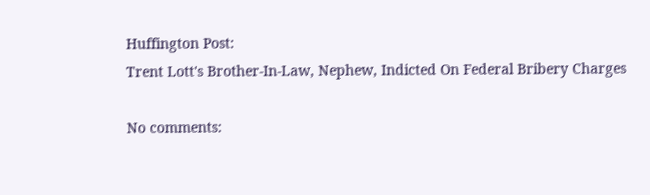Huffington Post:
Trent Lott's Brother-In-Law, Nephew, Indicted On Federal Bribery Charges

No comments: